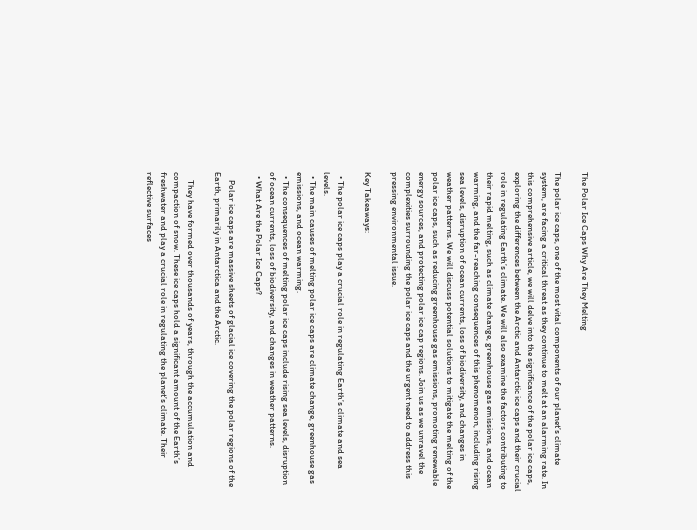The Polar Ice Caps Why Are They Melting

The polar ice caps, one of the most vital components of our planet’s climate system, are facing a critical threat as they continue to melt at an alarming rate. In this comprehensive article, we will delve into the significance of the polar ice caps, exploring the differences between the Arctic and Antarctic ice caps and their crucial role in regulating Earth’s climate. We will also examine the factors contributing to their rapid melting, such as climate change, greenhouse gas emissions, and ocean warming, and the far-reaching consequences of this phenomenon, including rising sea levels, disruption of ocean currents, loss of biodiversity, and changes in weather patterns. We will discuss potential solutions to mitigate the melting of the polar ice caps, such as reducing greenhouse gas emissions, promoting renewable energy sources, and protecting polar ice cap regions. Join us as we unravel the complexities surrounding the polar ice caps and the urgent need to address this pressing environmental issue.

Key Takeaways:

  • The polar ice caps play a crucial role in regulating Earth’s climate and sea levels.
  • The main causes of melting polar ice caps are climate change, greenhouse gas emissions, and ocean warming.
  • The consequences of melting polar ice caps include rising sea levels, disruption of ocean currents, loss of biodiversity, and changes in weather patterns.
  • What Are the Polar Ice Caps?

    Polar ice caps are massive sheets of glacial ice covering the polar regions of the Earth, primarily in Antarctica and the Arctic.

    They have formed over thousands of years, through the accumulation and compaction of snow. These ice caps hold a significant amount of the Earth’s freshwater and play a crucial role in regulating the planet’s climate. Their reflective surfaces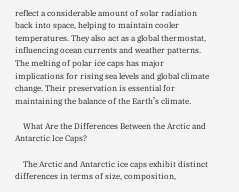reflect a considerable amount of solar radiation back into space, helping to maintain cooler temperatures. They also act as a global thermostat, influencing ocean currents and weather patterns. The melting of polar ice caps has major implications for rising sea levels and global climate change. Their preservation is essential for maintaining the balance of the Earth’s climate.

    What Are the Differences Between the Arctic and Antarctic Ice Caps?

    The Arctic and Antarctic ice caps exhibit distinct differences in terms of size, composition,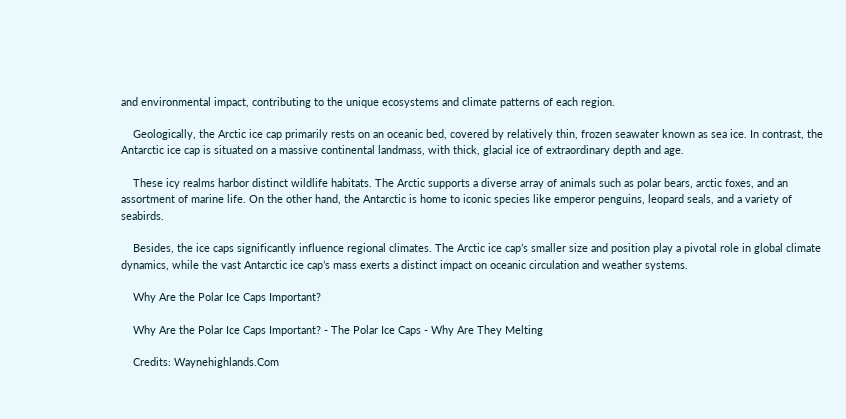and environmental impact, contributing to the unique ecosystems and climate patterns of each region.

    Geologically, the Arctic ice cap primarily rests on an oceanic bed, covered by relatively thin, frozen seawater known as sea ice. In contrast, the Antarctic ice cap is situated on a massive continental landmass, with thick, glacial ice of extraordinary depth and age.

    These icy realms harbor distinct wildlife habitats. The Arctic supports a diverse array of animals such as polar bears, arctic foxes, and an assortment of marine life. On the other hand, the Antarctic is home to iconic species like emperor penguins, leopard seals, and a variety of seabirds.

    Besides, the ice caps significantly influence regional climates. The Arctic ice cap’s smaller size and position play a pivotal role in global climate dynamics, while the vast Antarctic ice cap’s mass exerts a distinct impact on oceanic circulation and weather systems.

    Why Are the Polar Ice Caps Important?

    Why Are the Polar Ice Caps Important? - The Polar Ice Caps - Why Are They Melting

    Credits: Waynehighlands.Com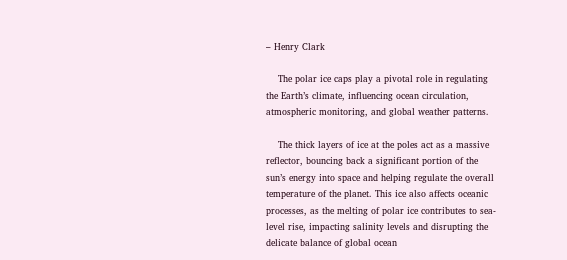– Henry Clark

    The polar ice caps play a pivotal role in regulating the Earth’s climate, influencing ocean circulation, atmospheric monitoring, and global weather patterns.

    The thick layers of ice at the poles act as a massive reflector, bouncing back a significant portion of the sun’s energy into space and helping regulate the overall temperature of the planet. This ice also affects oceanic processes, as the melting of polar ice contributes to sea-level rise, impacting salinity levels and disrupting the delicate balance of global ocean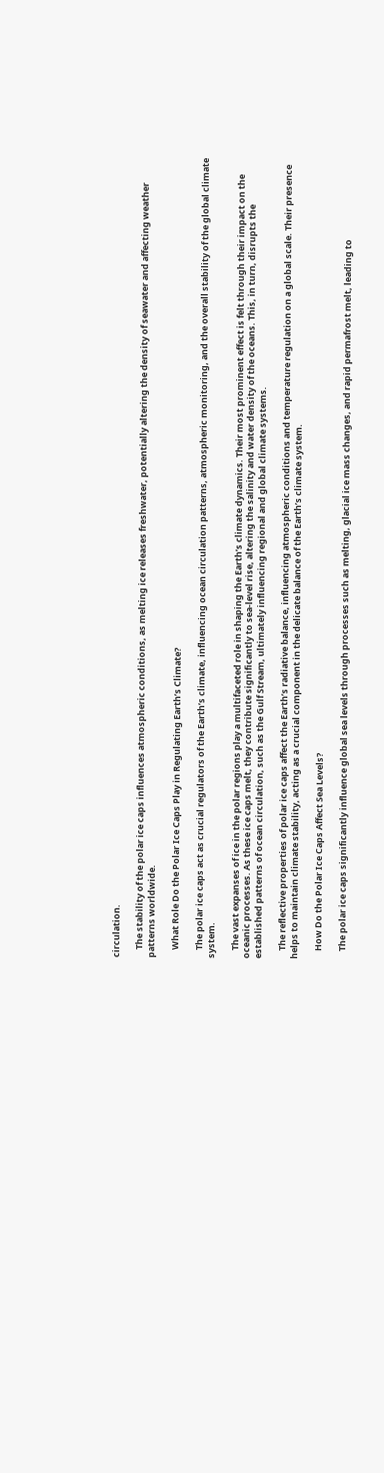circulation.

    The stability of the polar ice caps influences atmospheric conditions, as melting ice releases freshwater, potentially altering the density of seawater and affecting weather patterns worldwide.

    What Role Do the Polar Ice Caps Play in Regulating Earth’s Climate?

    The polar ice caps act as crucial regulators of the Earth’s climate, influencing ocean circulation patterns, atmospheric monitoring, and the overall stability of the global climate system.

    The vast expanses of ice in the polar regions play a multifaceted role in shaping the Earth’s climate dynamics. Their most prominent effect is felt through their impact on the oceanic processes. As these ice caps melt, they contribute significantly to sea-level rise, altering the salinity and water density of the oceans. This, in turn, disrupts the established patterns of ocean circulation, such as the Gulf Stream, ultimately influencing regional and global climate systems.

    The reflective properties of polar ice caps affect the Earth’s radiative balance, influencing atmospheric conditions and temperature regulation on a global scale. Their presence helps to maintain climate stability, acting as a crucial component in the delicate balance of the Earth’s climate system.

    How Do the Polar Ice Caps Affect Sea Levels?

    The polar ice caps significantly influence global sea levels through processes such as melting, glacial ice mass changes, and rapid permafrost melt, leading to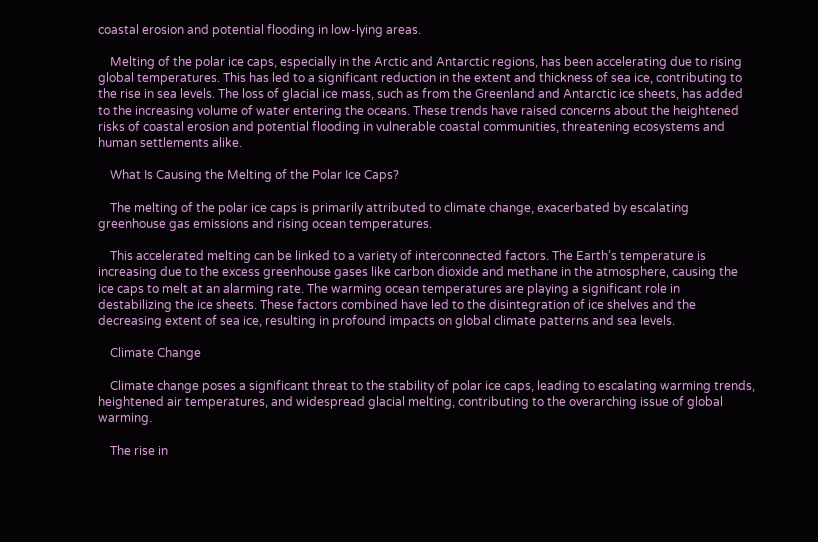coastal erosion and potential flooding in low-lying areas.

    Melting of the polar ice caps, especially in the Arctic and Antarctic regions, has been accelerating due to rising global temperatures. This has led to a significant reduction in the extent and thickness of sea ice, contributing to the rise in sea levels. The loss of glacial ice mass, such as from the Greenland and Antarctic ice sheets, has added to the increasing volume of water entering the oceans. These trends have raised concerns about the heightened risks of coastal erosion and potential flooding in vulnerable coastal communities, threatening ecosystems and human settlements alike.

    What Is Causing the Melting of the Polar Ice Caps?

    The melting of the polar ice caps is primarily attributed to climate change, exacerbated by escalating greenhouse gas emissions and rising ocean temperatures.

    This accelerated melting can be linked to a variety of interconnected factors. The Earth’s temperature is increasing due to the excess greenhouse gases like carbon dioxide and methane in the atmosphere, causing the ice caps to melt at an alarming rate. The warming ocean temperatures are playing a significant role in destabilizing the ice sheets. These factors combined have led to the disintegration of ice shelves and the decreasing extent of sea ice, resulting in profound impacts on global climate patterns and sea levels.

    Climate Change

    Climate change poses a significant threat to the stability of polar ice caps, leading to escalating warming trends, heightened air temperatures, and widespread glacial melting, contributing to the overarching issue of global warming.

    The rise in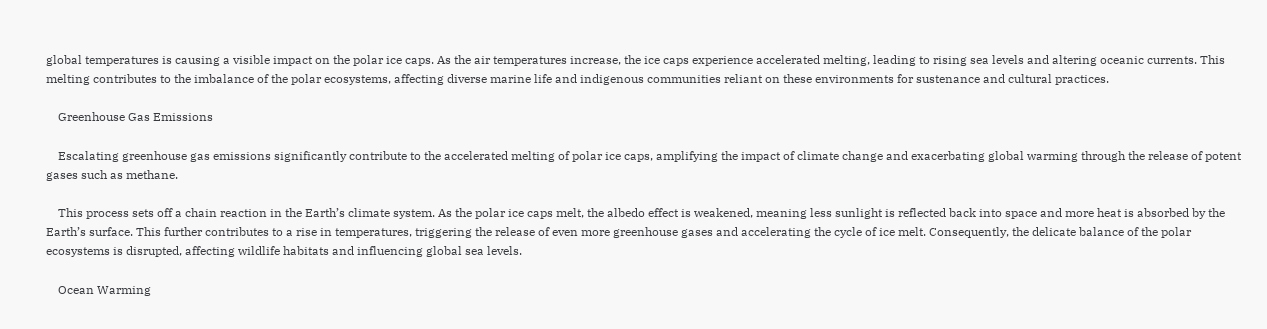global temperatures is causing a visible impact on the polar ice caps. As the air temperatures increase, the ice caps experience accelerated melting, leading to rising sea levels and altering oceanic currents. This melting contributes to the imbalance of the polar ecosystems, affecting diverse marine life and indigenous communities reliant on these environments for sustenance and cultural practices.

    Greenhouse Gas Emissions

    Escalating greenhouse gas emissions significantly contribute to the accelerated melting of polar ice caps, amplifying the impact of climate change and exacerbating global warming through the release of potent gases such as methane.

    This process sets off a chain reaction in the Earth’s climate system. As the polar ice caps melt, the albedo effect is weakened, meaning less sunlight is reflected back into space and more heat is absorbed by the Earth’s surface. This further contributes to a rise in temperatures, triggering the release of even more greenhouse gases and accelerating the cycle of ice melt. Consequently, the delicate balance of the polar ecosystems is disrupted, affecting wildlife habitats and influencing global sea levels.

    Ocean Warming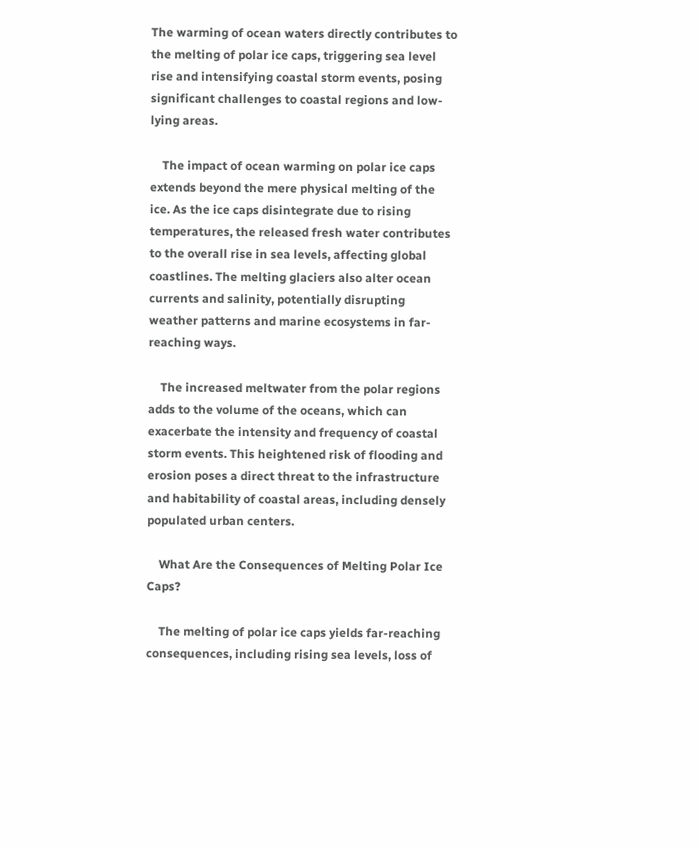The warming of ocean waters directly contributes to the melting of polar ice caps, triggering sea level rise and intensifying coastal storm events, posing significant challenges to coastal regions and low-lying areas.

    The impact of ocean warming on polar ice caps extends beyond the mere physical melting of the ice. As the ice caps disintegrate due to rising temperatures, the released fresh water contributes to the overall rise in sea levels, affecting global coastlines. The melting glaciers also alter ocean currents and salinity, potentially disrupting weather patterns and marine ecosystems in far-reaching ways.

    The increased meltwater from the polar regions adds to the volume of the oceans, which can exacerbate the intensity and frequency of coastal storm events. This heightened risk of flooding and erosion poses a direct threat to the infrastructure and habitability of coastal areas, including densely populated urban centers.

    What Are the Consequences of Melting Polar Ice Caps?

    The melting of polar ice caps yields far-reaching consequences, including rising sea levels, loss of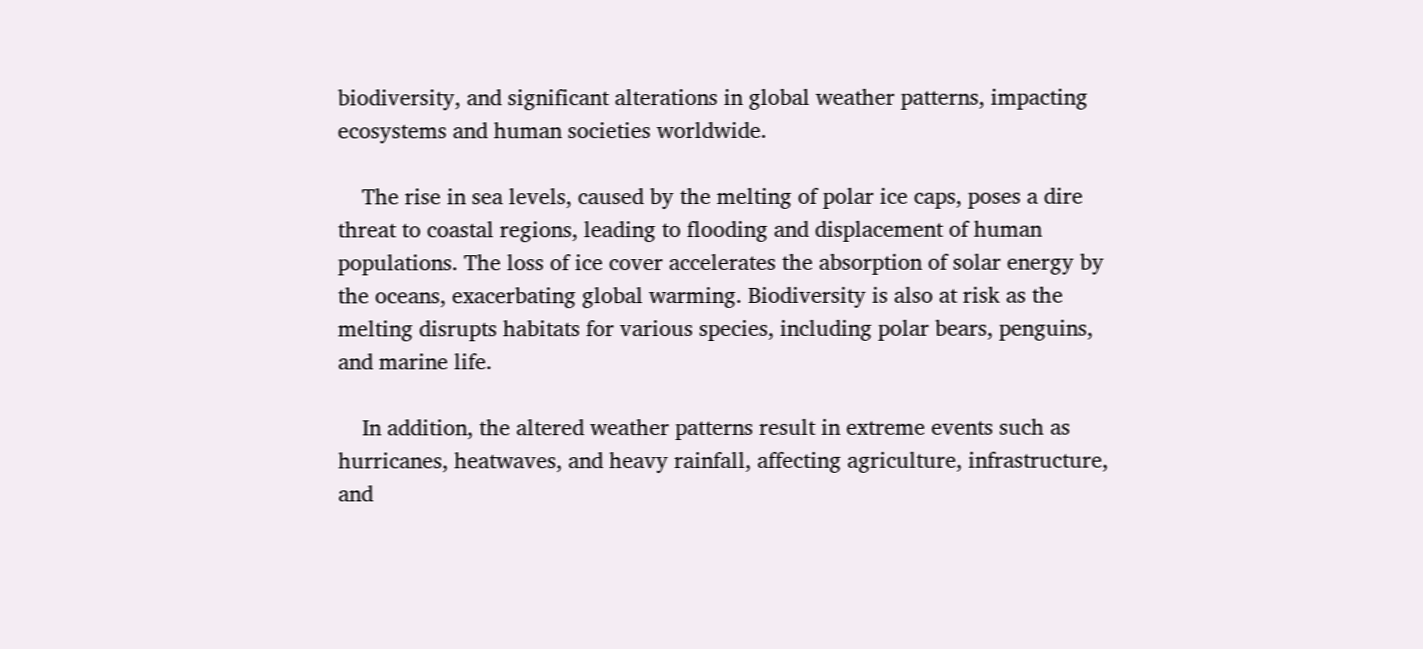biodiversity, and significant alterations in global weather patterns, impacting ecosystems and human societies worldwide.

    The rise in sea levels, caused by the melting of polar ice caps, poses a dire threat to coastal regions, leading to flooding and displacement of human populations. The loss of ice cover accelerates the absorption of solar energy by the oceans, exacerbating global warming. Biodiversity is also at risk as the melting disrupts habitats for various species, including polar bears, penguins, and marine life.

    In addition, the altered weather patterns result in extreme events such as hurricanes, heatwaves, and heavy rainfall, affecting agriculture, infrastructure, and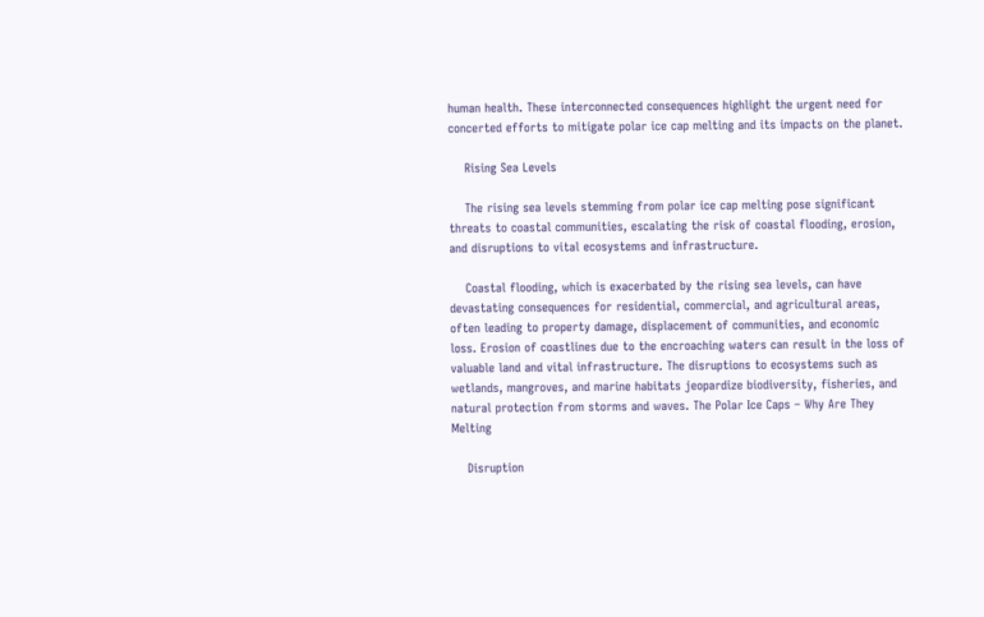human health. These interconnected consequences highlight the urgent need for concerted efforts to mitigate polar ice cap melting and its impacts on the planet.

    Rising Sea Levels

    The rising sea levels stemming from polar ice cap melting pose significant threats to coastal communities, escalating the risk of coastal flooding, erosion, and disruptions to vital ecosystems and infrastructure.

    Coastal flooding, which is exacerbated by the rising sea levels, can have devastating consequences for residential, commercial, and agricultural areas, often leading to property damage, displacement of communities, and economic loss. Erosion of coastlines due to the encroaching waters can result in the loss of valuable land and vital infrastructure. The disruptions to ecosystems such as wetlands, mangroves, and marine habitats jeopardize biodiversity, fisheries, and natural protection from storms and waves. The Polar Ice Caps – Why Are They Melting

    Disruption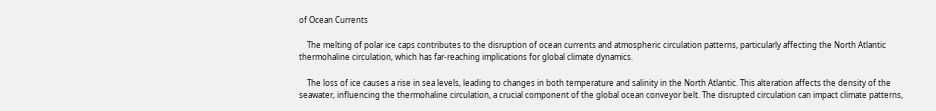of Ocean Currents

    The melting of polar ice caps contributes to the disruption of ocean currents and atmospheric circulation patterns, particularly affecting the North Atlantic thermohaline circulation, which has far-reaching implications for global climate dynamics.

    The loss of ice causes a rise in sea levels, leading to changes in both temperature and salinity in the North Atlantic. This alteration affects the density of the seawater, influencing the thermohaline circulation, a crucial component of the global ocean conveyor belt. The disrupted circulation can impact climate patterns,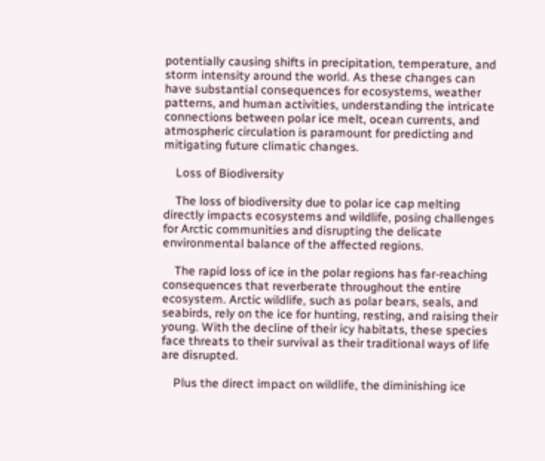potentially causing shifts in precipitation, temperature, and storm intensity around the world. As these changes can have substantial consequences for ecosystems, weather patterns, and human activities, understanding the intricate connections between polar ice melt, ocean currents, and atmospheric circulation is paramount for predicting and mitigating future climatic changes.

    Loss of Biodiversity

    The loss of biodiversity due to polar ice cap melting directly impacts ecosystems and wildlife, posing challenges for Arctic communities and disrupting the delicate environmental balance of the affected regions.

    The rapid loss of ice in the polar regions has far-reaching consequences that reverberate throughout the entire ecosystem. Arctic wildlife, such as polar bears, seals, and seabirds, rely on the ice for hunting, resting, and raising their young. With the decline of their icy habitats, these species face threats to their survival as their traditional ways of life are disrupted.

    Plus the direct impact on wildlife, the diminishing ice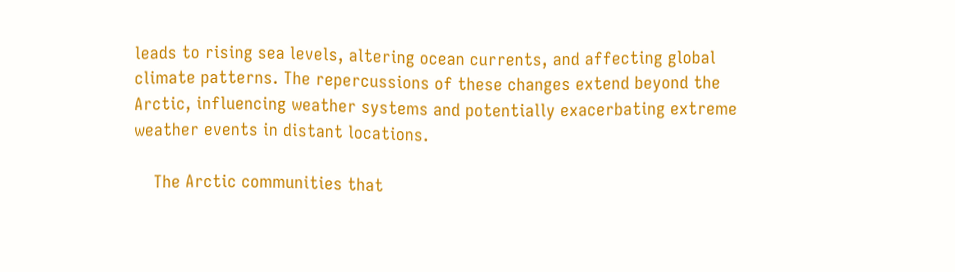leads to rising sea levels, altering ocean currents, and affecting global climate patterns. The repercussions of these changes extend beyond the Arctic, influencing weather systems and potentially exacerbating extreme weather events in distant locations.

    The Arctic communities that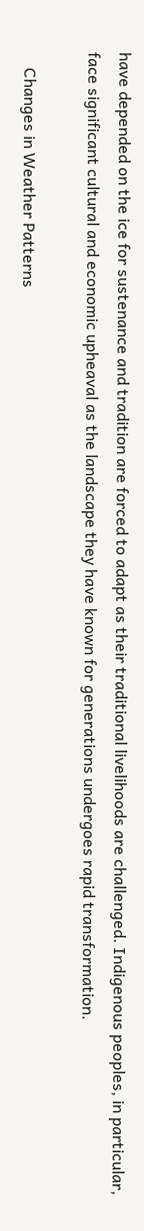have depended on the ice for sustenance and tradition are forced to adapt as their traditional livelihoods are challenged. Indigenous peoples, in particular, face significant cultural and economic upheaval as the landscape they have known for generations undergoes rapid transformation.

    Changes in Weather Patterns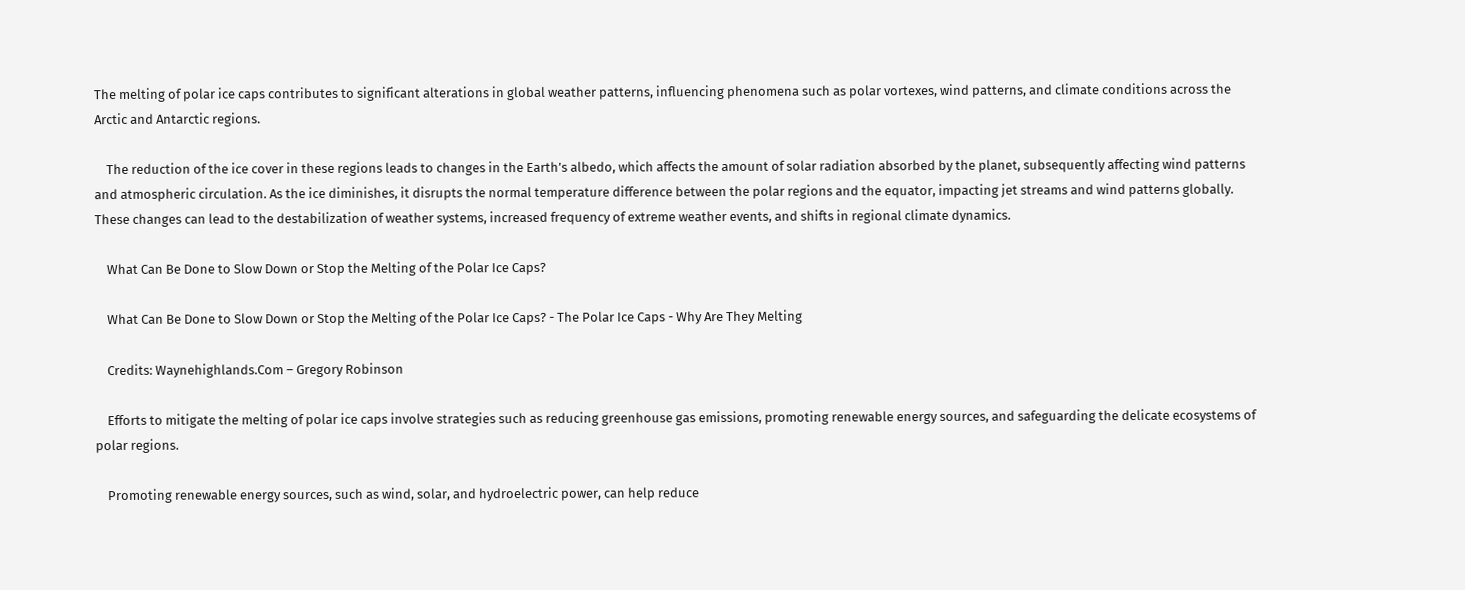The melting of polar ice caps contributes to significant alterations in global weather patterns, influencing phenomena such as polar vortexes, wind patterns, and climate conditions across the Arctic and Antarctic regions.

    The reduction of the ice cover in these regions leads to changes in the Earth’s albedo, which affects the amount of solar radiation absorbed by the planet, subsequently affecting wind patterns and atmospheric circulation. As the ice diminishes, it disrupts the normal temperature difference between the polar regions and the equator, impacting jet streams and wind patterns globally. These changes can lead to the destabilization of weather systems, increased frequency of extreme weather events, and shifts in regional climate dynamics.

    What Can Be Done to Slow Down or Stop the Melting of the Polar Ice Caps?

    What Can Be Done to Slow Down or Stop the Melting of the Polar Ice Caps? - The Polar Ice Caps - Why Are They Melting

    Credits: Waynehighlands.Com – Gregory Robinson

    Efforts to mitigate the melting of polar ice caps involve strategies such as reducing greenhouse gas emissions, promoting renewable energy sources, and safeguarding the delicate ecosystems of polar regions.

    Promoting renewable energy sources, such as wind, solar, and hydroelectric power, can help reduce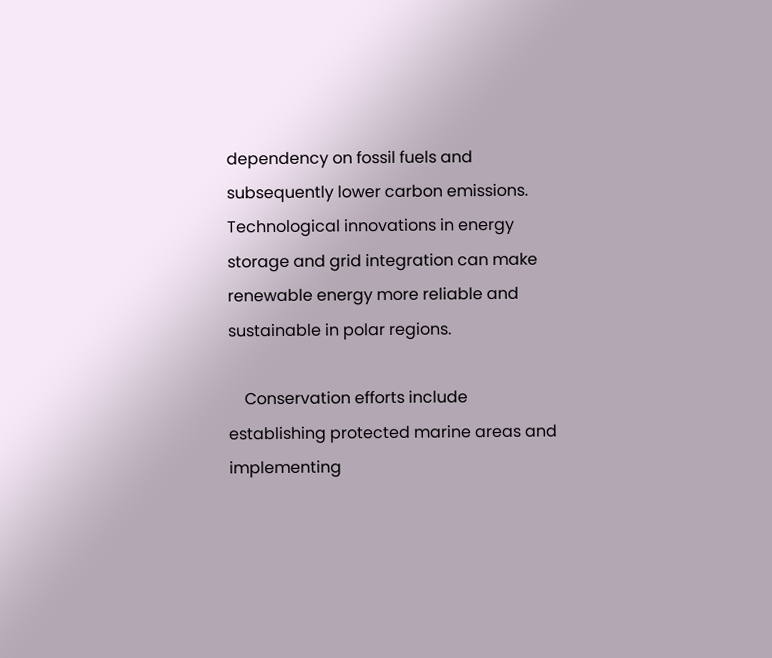dependency on fossil fuels and subsequently lower carbon emissions. Technological innovations in energy storage and grid integration can make renewable energy more reliable and sustainable in polar regions.

    Conservation efforts include establishing protected marine areas and implementing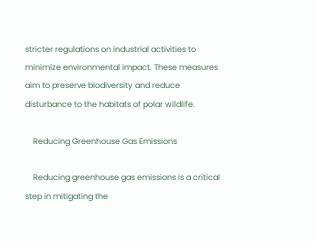stricter regulations on industrial activities to minimize environmental impact. These measures aim to preserve biodiversity and reduce disturbance to the habitats of polar wildlife.

    Reducing Greenhouse Gas Emissions

    Reducing greenhouse gas emissions is a critical step in mitigating the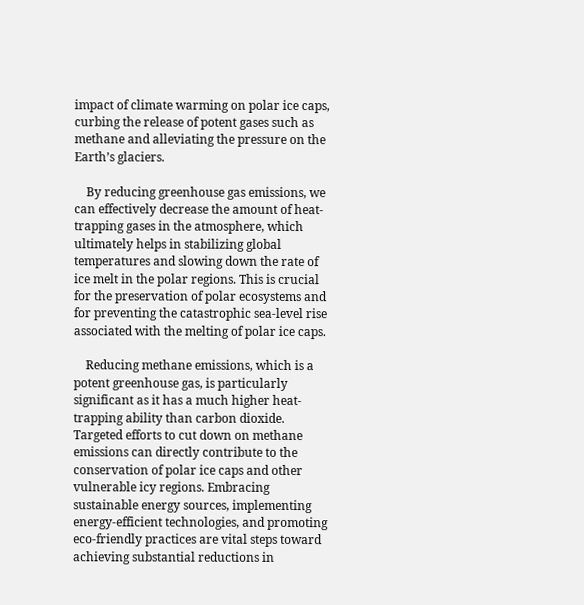impact of climate warming on polar ice caps, curbing the release of potent gases such as methane and alleviating the pressure on the Earth’s glaciers.

    By reducing greenhouse gas emissions, we can effectively decrease the amount of heat-trapping gases in the atmosphere, which ultimately helps in stabilizing global temperatures and slowing down the rate of ice melt in the polar regions. This is crucial for the preservation of polar ecosystems and for preventing the catastrophic sea-level rise associated with the melting of polar ice caps.

    Reducing methane emissions, which is a potent greenhouse gas, is particularly significant as it has a much higher heat-trapping ability than carbon dioxide. Targeted efforts to cut down on methane emissions can directly contribute to the conservation of polar ice caps and other vulnerable icy regions. Embracing sustainable energy sources, implementing energy-efficient technologies, and promoting eco-friendly practices are vital steps toward achieving substantial reductions in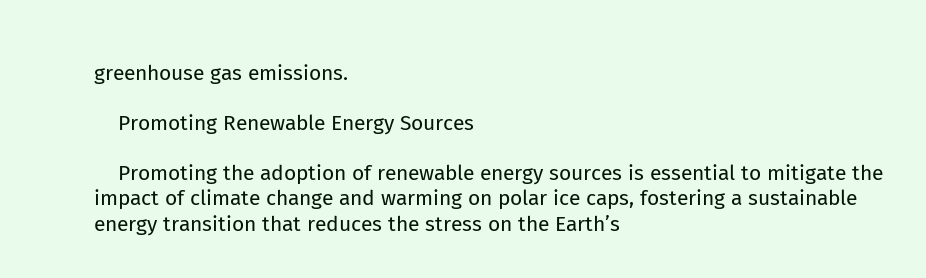greenhouse gas emissions.

    Promoting Renewable Energy Sources

    Promoting the adoption of renewable energy sources is essential to mitigate the impact of climate change and warming on polar ice caps, fostering a sustainable energy transition that reduces the stress on the Earth’s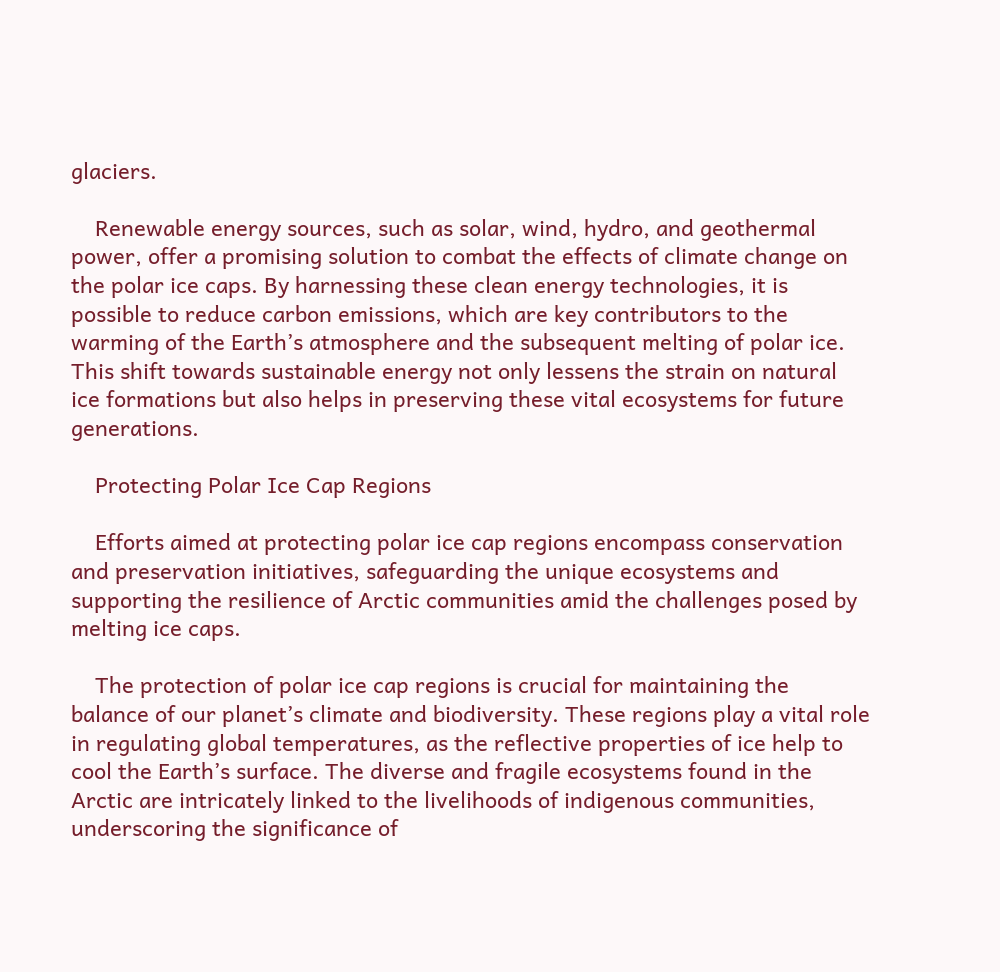glaciers.

    Renewable energy sources, such as solar, wind, hydro, and geothermal power, offer a promising solution to combat the effects of climate change on the polar ice caps. By harnessing these clean energy technologies, it is possible to reduce carbon emissions, which are key contributors to the warming of the Earth’s atmosphere and the subsequent melting of polar ice. This shift towards sustainable energy not only lessens the strain on natural ice formations but also helps in preserving these vital ecosystems for future generations.

    Protecting Polar Ice Cap Regions

    Efforts aimed at protecting polar ice cap regions encompass conservation and preservation initiatives, safeguarding the unique ecosystems and supporting the resilience of Arctic communities amid the challenges posed by melting ice caps.

    The protection of polar ice cap regions is crucial for maintaining the balance of our planet’s climate and biodiversity. These regions play a vital role in regulating global temperatures, as the reflective properties of ice help to cool the Earth’s surface. The diverse and fragile ecosystems found in the Arctic are intricately linked to the livelihoods of indigenous communities, underscoring the significance of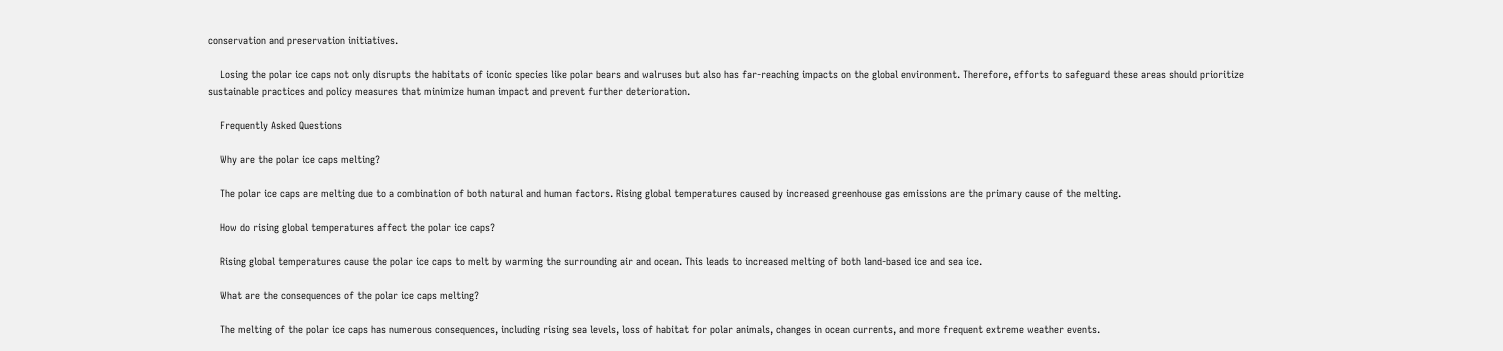conservation and preservation initiatives.

    Losing the polar ice caps not only disrupts the habitats of iconic species like polar bears and walruses but also has far-reaching impacts on the global environment. Therefore, efforts to safeguard these areas should prioritize sustainable practices and policy measures that minimize human impact and prevent further deterioration.

    Frequently Asked Questions

    Why are the polar ice caps melting?

    The polar ice caps are melting due to a combination of both natural and human factors. Rising global temperatures caused by increased greenhouse gas emissions are the primary cause of the melting.

    How do rising global temperatures affect the polar ice caps?

    Rising global temperatures cause the polar ice caps to melt by warming the surrounding air and ocean. This leads to increased melting of both land-based ice and sea ice.

    What are the consequences of the polar ice caps melting?

    The melting of the polar ice caps has numerous consequences, including rising sea levels, loss of habitat for polar animals, changes in ocean currents, and more frequent extreme weather events.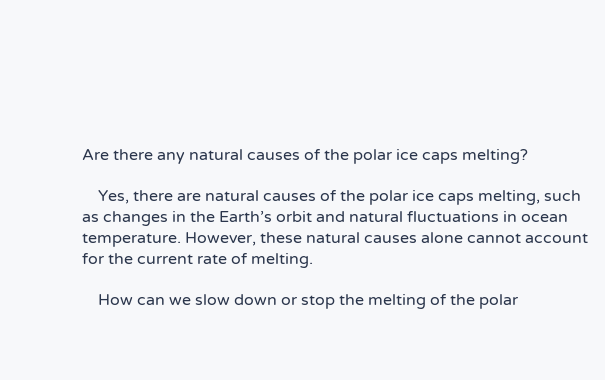Are there any natural causes of the polar ice caps melting?

    Yes, there are natural causes of the polar ice caps melting, such as changes in the Earth’s orbit and natural fluctuations in ocean temperature. However, these natural causes alone cannot account for the current rate of melting.

    How can we slow down or stop the melting of the polar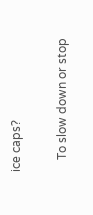ice caps?

    To slow down or stop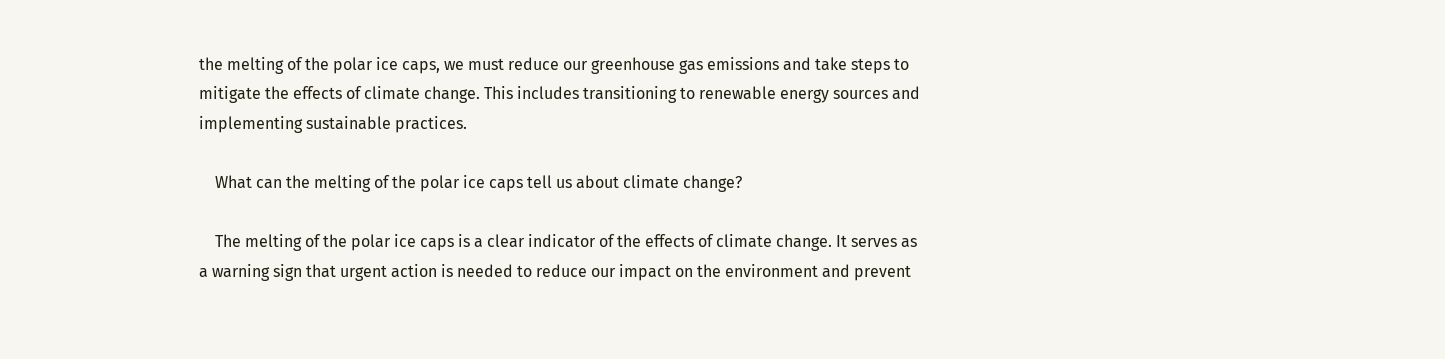the melting of the polar ice caps, we must reduce our greenhouse gas emissions and take steps to mitigate the effects of climate change. This includes transitioning to renewable energy sources and implementing sustainable practices.

    What can the melting of the polar ice caps tell us about climate change?

    The melting of the polar ice caps is a clear indicator of the effects of climate change. It serves as a warning sign that urgent action is needed to reduce our impact on the environment and prevent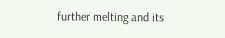further melting and its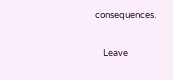consequences.

    Leave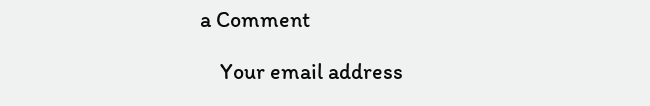a Comment

    Your email address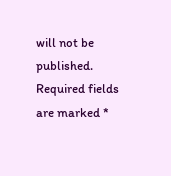will not be published. Required fields are marked *